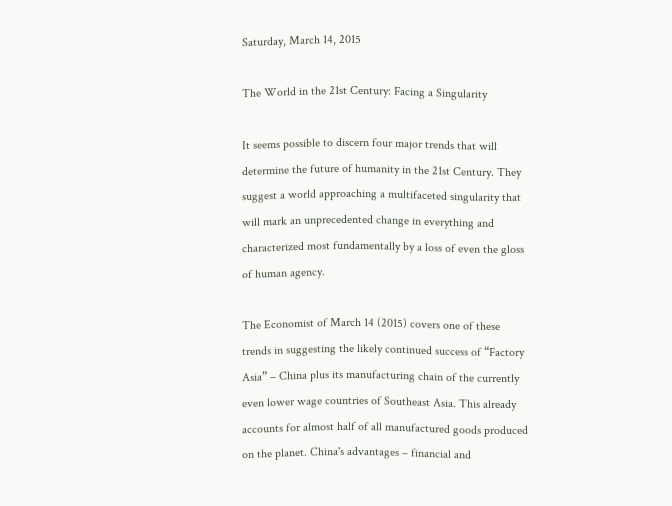Saturday, March 14, 2015

The World in the 21st Century: Facing a Singularity

It seems possible to discern four major trends that will determine the future of humanity in the 21st Century. They suggest a world approaching a multifaceted singularity that will mark an unprecedented change in everything and characterized most fundamentally by a loss of even the gloss of human agency.

The Economist of March 14 (2015) covers one of these trends in suggesting the likely continued success of “Factory Asia” – China plus its manufacturing chain of the currently even lower wage countries of Southeast Asia. This already accounts for almost half of all manufactured goods produced on the planet. China's advantages – financial and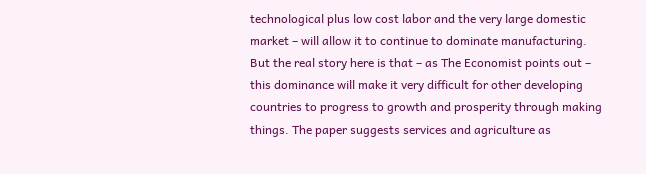technological plus low cost labor and the very large domestic market – will allow it to continue to dominate manufacturing. But the real story here is that – as The Economist points out – this dominance will make it very difficult for other developing countries to progress to growth and prosperity through making things. The paper suggests services and agriculture as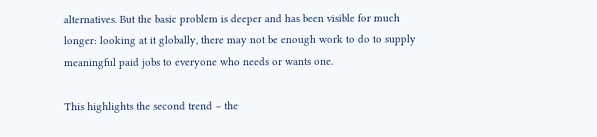alternatives. But the basic problem is deeper and has been visible for much longer: looking at it globally, there may not be enough work to do to supply meaningful paid jobs to everyone who needs or wants one.

This highlights the second trend – the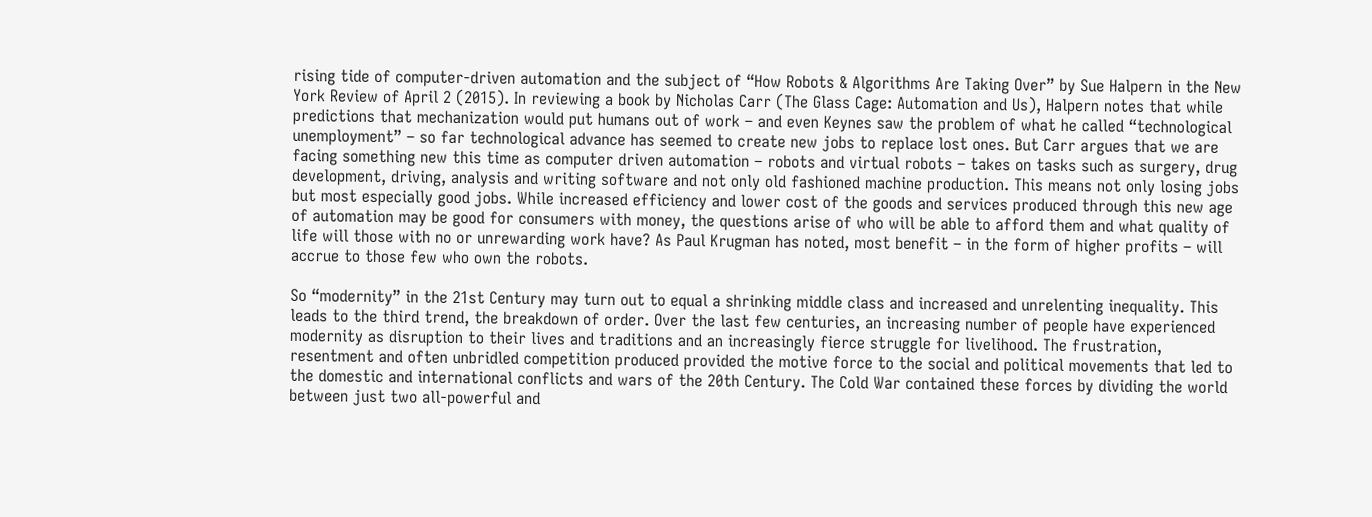rising tide of computer-driven automation and the subject of “How Robots & Algorithms Are Taking Over” by Sue Halpern in the New York Review of April 2 (2015). In reviewing a book by Nicholas Carr (The Glass Cage: Automation and Us), Halpern notes that while predictions that mechanization would put humans out of work – and even Keynes saw the problem of what he called “technological unemployment” – so far technological advance has seemed to create new jobs to replace lost ones. But Carr argues that we are facing something new this time as computer driven automation – robots and virtual robots – takes on tasks such as surgery, drug development, driving, analysis and writing software and not only old fashioned machine production. This means not only losing jobs but most especially good jobs. While increased efficiency and lower cost of the goods and services produced through this new age of automation may be good for consumers with money, the questions arise of who will be able to afford them and what quality of life will those with no or unrewarding work have? As Paul Krugman has noted, most benefit – in the form of higher profits – will accrue to those few who own the robots.

So “modernity” in the 21st Century may turn out to equal a shrinking middle class and increased and unrelenting inequality. This leads to the third trend, the breakdown of order. Over the last few centuries, an increasing number of people have experienced modernity as disruption to their lives and traditions and an increasingly fierce struggle for livelihood. The frustration, resentment and often unbridled competition produced provided the motive force to the social and political movements that led to the domestic and international conflicts and wars of the 20th Century. The Cold War contained these forces by dividing the world between just two all-powerful and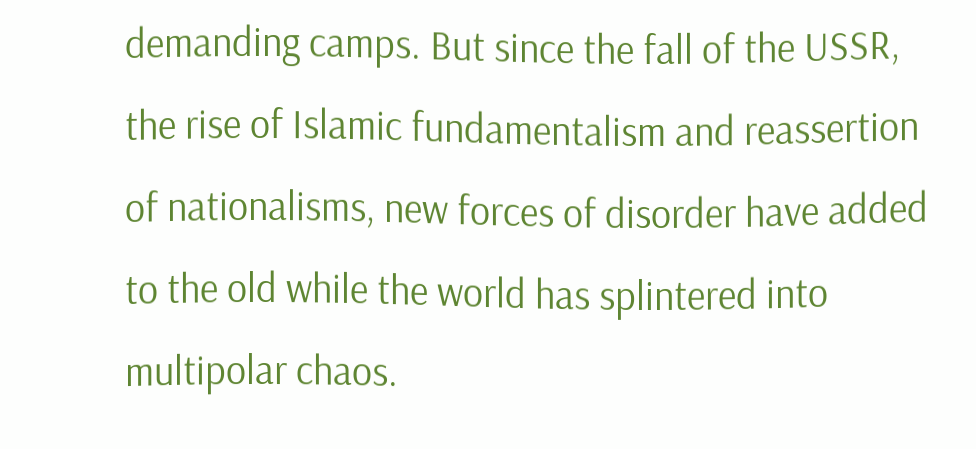demanding camps. But since the fall of the USSR, the rise of Islamic fundamentalism and reassertion of nationalisms, new forces of disorder have added to the old while the world has splintered into multipolar chaos.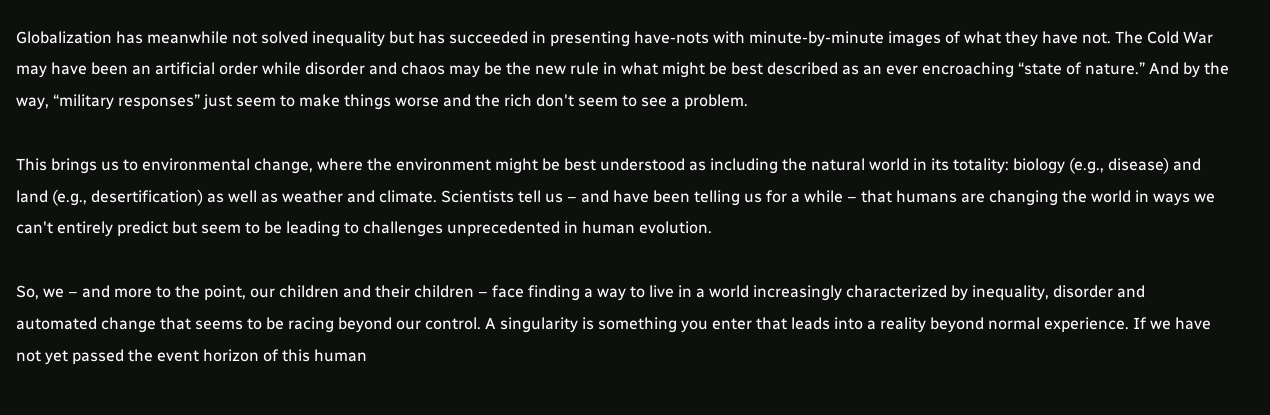Globalization has meanwhile not solved inequality but has succeeded in presenting have-nots with minute-by-minute images of what they have not. The Cold War may have been an artificial order while disorder and chaos may be the new rule in what might be best described as an ever encroaching “state of nature.” And by the way, “military responses” just seem to make things worse and the rich don't seem to see a problem.

This brings us to environmental change, where the environment might be best understood as including the natural world in its totality: biology (e.g., disease) and land (e.g., desertification) as well as weather and climate. Scientists tell us – and have been telling us for a while – that humans are changing the world in ways we can't entirely predict but seem to be leading to challenges unprecedented in human evolution.

So, we – and more to the point, our children and their children – face finding a way to live in a world increasingly characterized by inequality, disorder and automated change that seems to be racing beyond our control. A singularity is something you enter that leads into a reality beyond normal experience. If we have not yet passed the event horizon of this human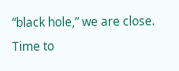“black hole,” we are close. Time to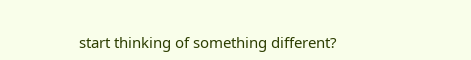start thinking of something different?